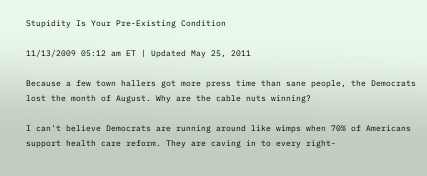Stupidity Is Your Pre-Existing Condition

11/13/2009 05:12 am ET | Updated May 25, 2011

Because a few town hallers got more press time than sane people, the Democrats lost the month of August. Why are the cable nuts winning?

I can't believe Democrats are running around like wimps when 70% of Americans support health care reform. They are caving in to every right-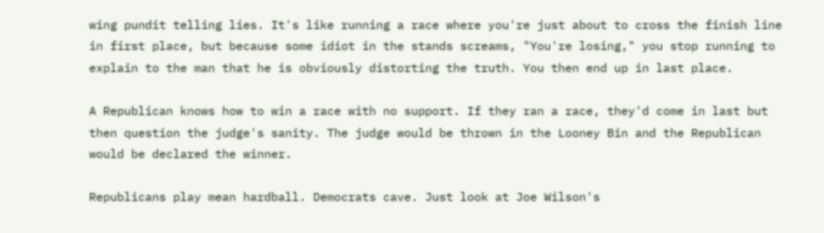wing pundit telling lies. It's like running a race where you're just about to cross the finish line in first place, but because some idiot in the stands screams, "You're losing," you stop running to explain to the man that he is obviously distorting the truth. You then end up in last place.

A Republican knows how to win a race with no support. If they ran a race, they'd come in last but then question the judge's sanity. The judge would be thrown in the Looney Bin and the Republican would be declared the winner.

Republicans play mean hardball. Democrats cave. Just look at Joe Wilson's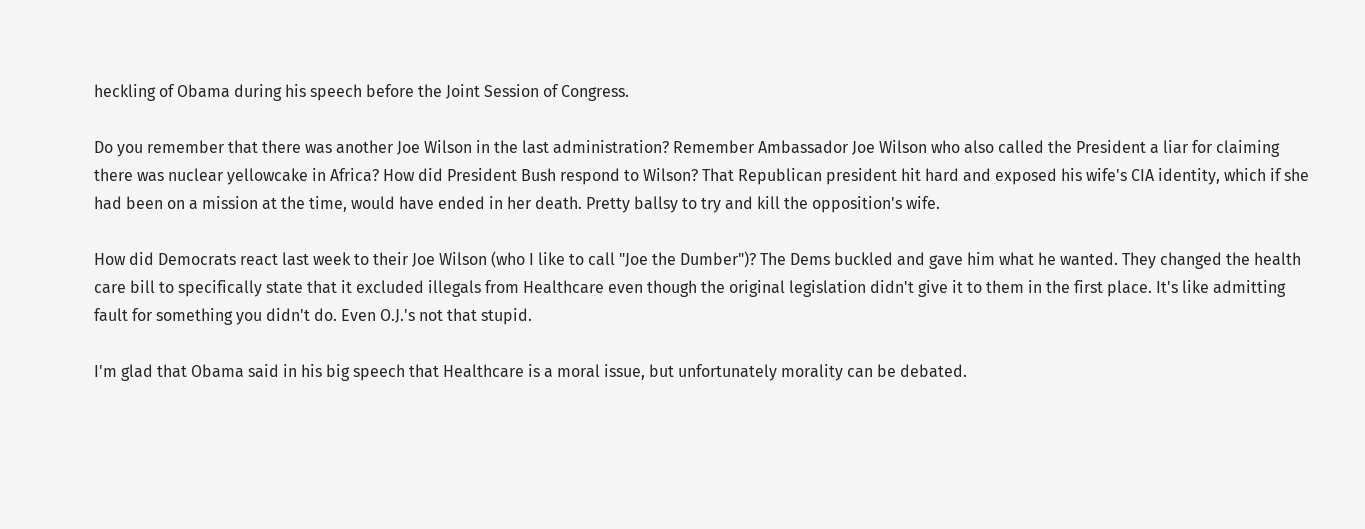heckling of Obama during his speech before the Joint Session of Congress.

Do you remember that there was another Joe Wilson in the last administration? Remember Ambassador Joe Wilson who also called the President a liar for claiming there was nuclear yellowcake in Africa? How did President Bush respond to Wilson? That Republican president hit hard and exposed his wife's CIA identity, which if she had been on a mission at the time, would have ended in her death. Pretty ballsy to try and kill the opposition's wife.

How did Democrats react last week to their Joe Wilson (who I like to call "Joe the Dumber")? The Dems buckled and gave him what he wanted. They changed the health care bill to specifically state that it excluded illegals from Healthcare even though the original legislation didn't give it to them in the first place. It's like admitting fault for something you didn't do. Even O.J.'s not that stupid.

I'm glad that Obama said in his big speech that Healthcare is a moral issue, but unfortunately morality can be debated.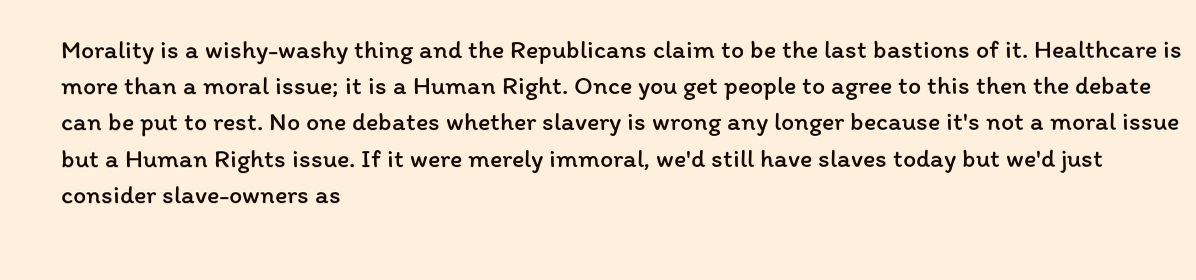Morality is a wishy-washy thing and the Republicans claim to be the last bastions of it. Healthcare is more than a moral issue; it is a Human Right. Once you get people to agree to this then the debate can be put to rest. No one debates whether slavery is wrong any longer because it's not a moral issue but a Human Rights issue. If it were merely immoral, we'd still have slaves today but we'd just consider slave-owners as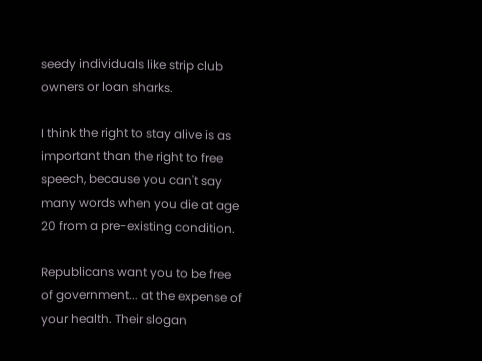seedy individuals like strip club owners or loan sharks.

I think the right to stay alive is as important than the right to free speech, because you can't say many words when you die at age 20 from a pre-existing condition.

Republicans want you to be free of government... at the expense of your health. Their slogan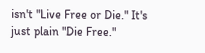isn't "Live Free or Die." It's just plain "Die Free."